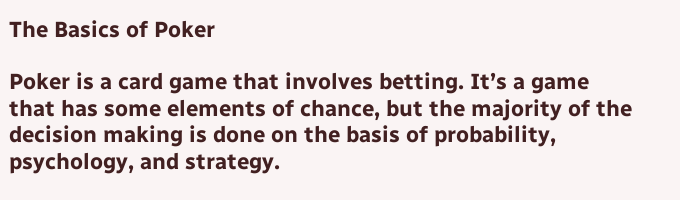The Basics of Poker

Poker is a card game that involves betting. It’s a game that has some elements of chance, but the majority of the decision making is done on the basis of probability, psychology, and strategy.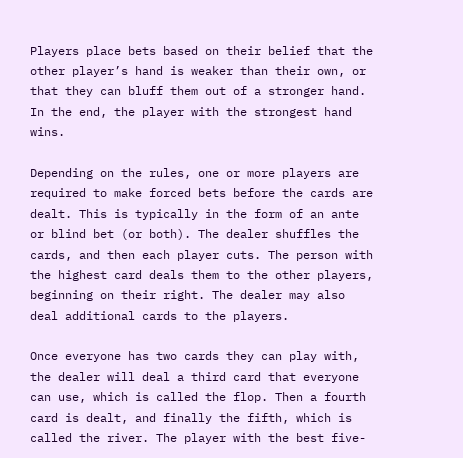Players place bets based on their belief that the other player’s hand is weaker than their own, or that they can bluff them out of a stronger hand. In the end, the player with the strongest hand wins.

Depending on the rules, one or more players are required to make forced bets before the cards are dealt. This is typically in the form of an ante or blind bet (or both). The dealer shuffles the cards, and then each player cuts. The person with the highest card deals them to the other players, beginning on their right. The dealer may also deal additional cards to the players.

Once everyone has two cards they can play with, the dealer will deal a third card that everyone can use, which is called the flop. Then a fourth card is dealt, and finally the fifth, which is called the river. The player with the best five-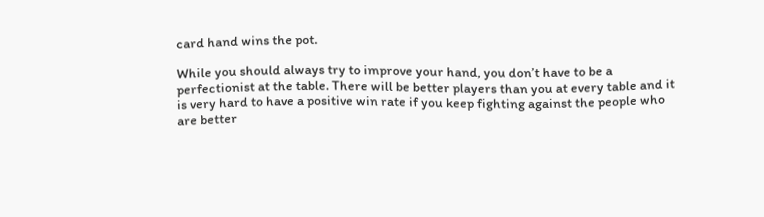card hand wins the pot.

While you should always try to improve your hand, you don’t have to be a perfectionist at the table. There will be better players than you at every table and it is very hard to have a positive win rate if you keep fighting against the people who are better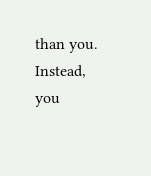than you. Instead, you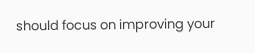should focus on improving your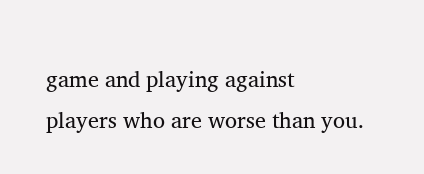game and playing against players who are worse than you.